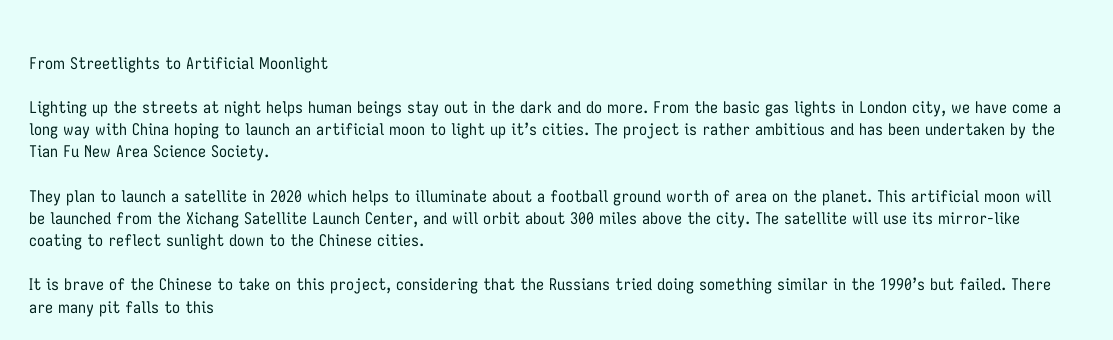From Streetlights to Artificial Moonlight

Lighting up the streets at night helps human beings stay out in the dark and do more. From the basic gas lights in London city, we have come a long way with China hoping to launch an artificial moon to light up it’s cities. The project is rather ambitious and has been undertaken by the Tian Fu New Area Science Society.

They plan to launch a satellite in 2020 which helps to illuminate about a football ground worth of area on the planet. This artificial moon will be launched from the Xichang Satellite Launch Center, and will orbit about 300 miles above the city. The satellite will use its mirror-like coating to reflect sunlight down to the Chinese cities.

It is brave of the Chinese to take on this project, considering that the Russians tried doing something similar in the 1990’s but failed. There are many pit falls to this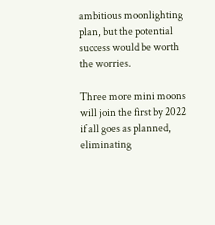ambitious moonlighting plan, but the potential success would be worth the worries.

Three more mini moons will join the first by 2022 if all goes as planned,
eliminating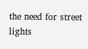the need for street lights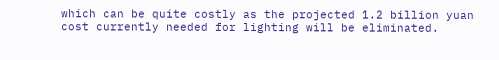which can be quite costly as the projected 1.2 billion yuan cost currently needed for lighting will be eliminated.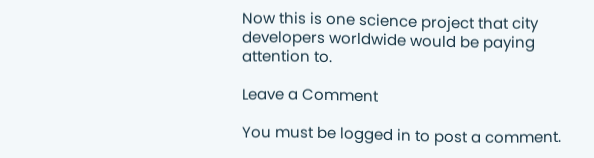Now this is one science project that city developers worldwide would be paying attention to.

Leave a Comment

You must be logged in to post a comment.